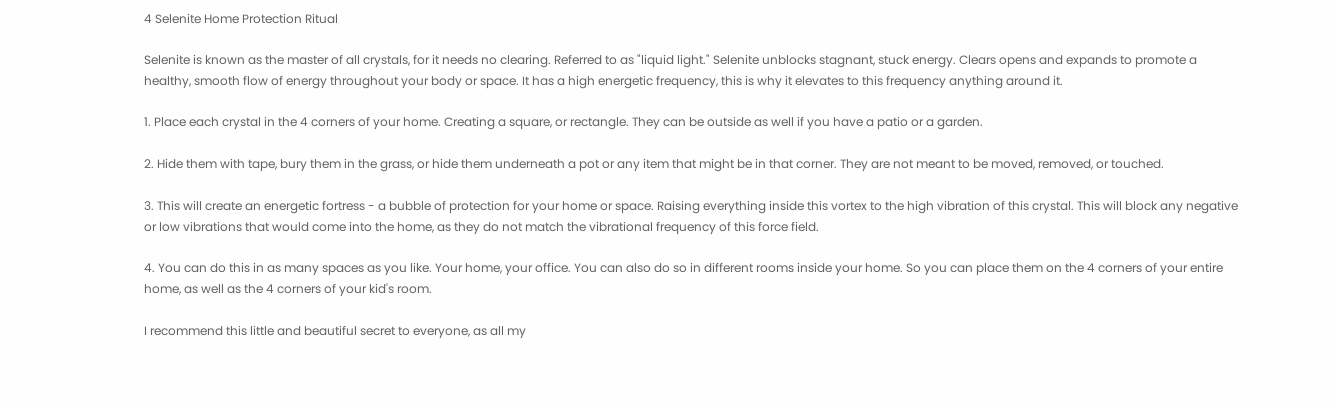4 Selenite Home Protection Ritual

Selenite is known as the master of all crystals, for it needs no clearing. Referred to as "liquid light." Selenite unblocks stagnant, stuck energy. Clears opens and expands to promote a healthy, smooth flow of energy throughout your body or space. It has a high energetic frequency, this is why it elevates to this frequency anything around it.

1. Place each crystal in the 4 corners of your home. Creating a square, or rectangle. They can be outside as well if you have a patio or a garden.

2. Hide them with tape, bury them in the grass, or hide them underneath a pot or any item that might be in that corner. They are not meant to be moved, removed, or touched.

3. This will create an energetic fortress - a bubble of protection for your home or space. Raising everything inside this vortex to the high vibration of this crystal. This will block any negative or low vibrations that would come into the home, as they do not match the vibrational frequency of this force field.

4. You can do this in as many spaces as you like. Your home, your office. You can also do so in different rooms inside your home. So you can place them on the 4 corners of your entire home, as well as the 4 corners of your kid's room.

I recommend this little and beautiful secret to everyone, as all my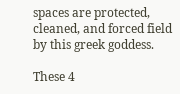spaces are protected, cleaned, and forced field by this greek goddess.

These 4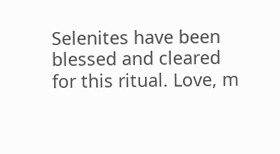Selenites have been blessed and cleared for this ritual. Love, m